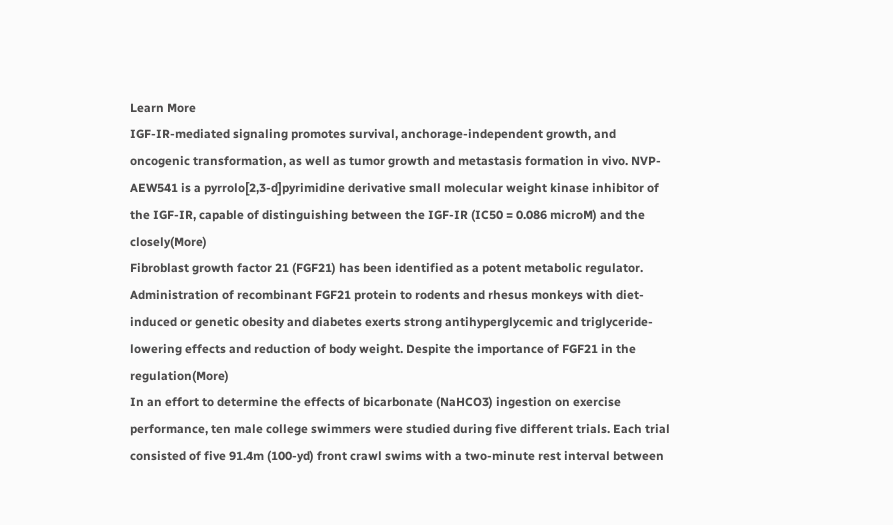Learn More
IGF-IR-mediated signaling promotes survival, anchorage-independent growth, and oncogenic transformation, as well as tumor growth and metastasis formation in vivo. NVP-AEW541 is a pyrrolo[2,3-d]pyrimidine derivative small molecular weight kinase inhibitor of the IGF-IR, capable of distinguishing between the IGF-IR (IC50 = 0.086 microM) and the closely(More)
Fibroblast growth factor 21 (FGF21) has been identified as a potent metabolic regulator. Administration of recombinant FGF21 protein to rodents and rhesus monkeys with diet-induced or genetic obesity and diabetes exerts strong antihyperglycemic and triglyceride-lowering effects and reduction of body weight. Despite the importance of FGF21 in the regulation(More)
In an effort to determine the effects of bicarbonate (NaHCO3) ingestion on exercise performance, ten male college swimmers were studied during five different trials. Each trial consisted of five 91.4m (100-yd) front crawl swims with a two-minute rest interval between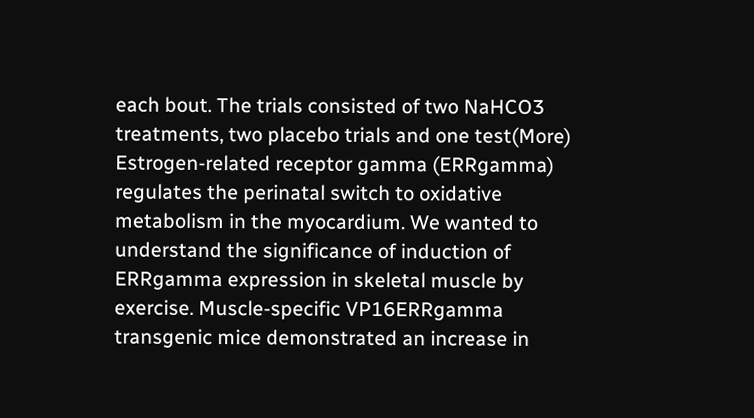each bout. The trials consisted of two NaHCO3 treatments, two placebo trials and one test(More)
Estrogen-related receptor gamma (ERRgamma) regulates the perinatal switch to oxidative metabolism in the myocardium. We wanted to understand the significance of induction of ERRgamma expression in skeletal muscle by exercise. Muscle-specific VP16ERRgamma transgenic mice demonstrated an increase in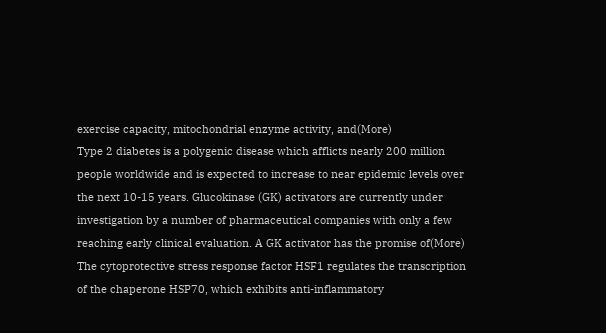exercise capacity, mitochondrial enzyme activity, and(More)
Type 2 diabetes is a polygenic disease which afflicts nearly 200 million people worldwide and is expected to increase to near epidemic levels over the next 10-15 years. Glucokinase (GK) activators are currently under investigation by a number of pharmaceutical companies with only a few reaching early clinical evaluation. A GK activator has the promise of(More)
The cytoprotective stress response factor HSF1 regulates the transcription of the chaperone HSP70, which exhibits anti-inflammatory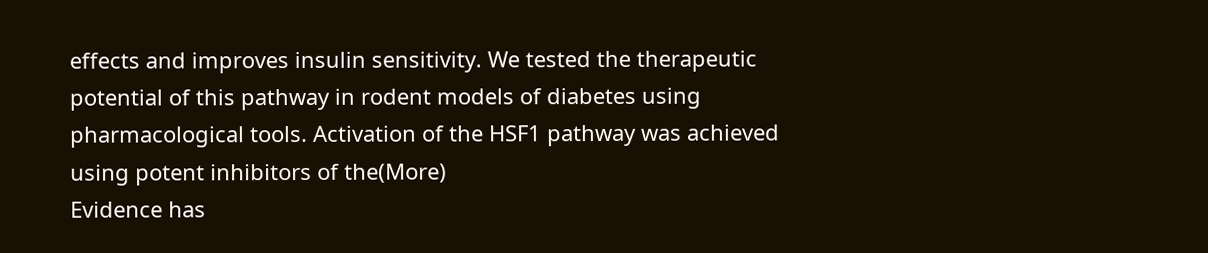effects and improves insulin sensitivity. We tested the therapeutic potential of this pathway in rodent models of diabetes using pharmacological tools. Activation of the HSF1 pathway was achieved using potent inhibitors of the(More)
Evidence has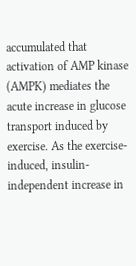accumulated that activation of AMP kinase (AMPK) mediates the acute increase in glucose transport induced by exercise. As the exercise-induced, insulin-independent increase in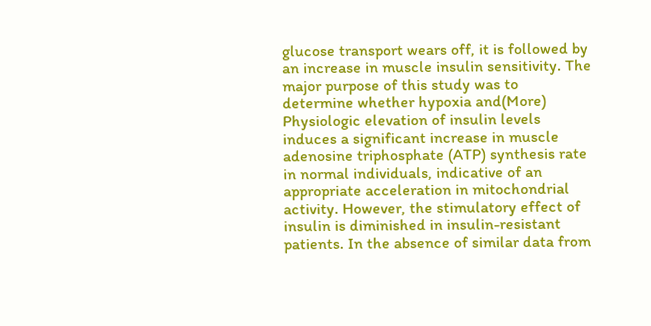glucose transport wears off, it is followed by an increase in muscle insulin sensitivity. The major purpose of this study was to determine whether hypoxia and(More)
Physiologic elevation of insulin levels induces a significant increase in muscle adenosine triphosphate (ATP) synthesis rate in normal individuals, indicative of an appropriate acceleration in mitochondrial activity. However, the stimulatory effect of insulin is diminished in insulin-resistant patients. In the absence of similar data from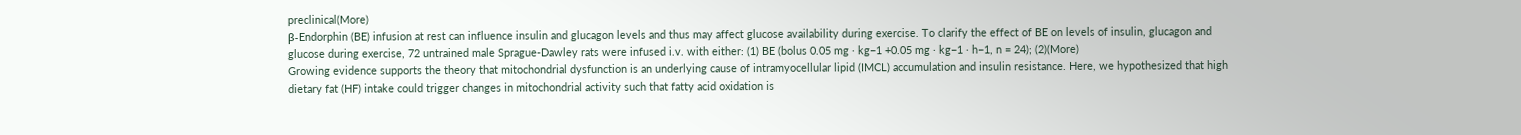preclinical(More)
β-Endorphin (BE) infusion at rest can influence insulin and glucagon levels and thus may affect glucose availability during exercise. To clarify the effect of BE on levels of insulin, glucagon and glucose during exercise, 72 untrained male Sprague-Dawley rats were infused i.v. with either: (1) BE (bolus 0.05 mg · kg−1 +0.05 mg · kg−1 · h−1, n = 24); (2)(More)
Growing evidence supports the theory that mitochondrial dysfunction is an underlying cause of intramyocellular lipid (IMCL) accumulation and insulin resistance. Here, we hypothesized that high dietary fat (HF) intake could trigger changes in mitochondrial activity such that fatty acid oxidation is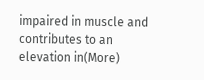impaired in muscle and contributes to an elevation in(More)